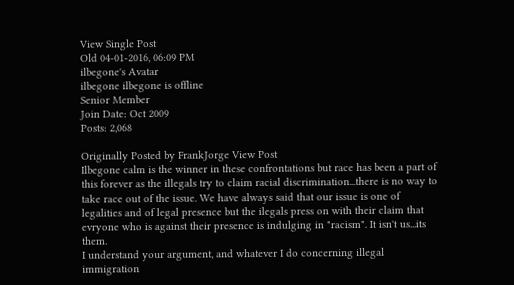View Single Post
Old 04-01-2016, 06:09 PM
ilbegone's Avatar
ilbegone ilbegone is offline
Senior Member
Join Date: Oct 2009
Posts: 2,068

Originally Posted by FrankJorge View Post
Ilbegone calm is the winner in these confrontations but race has been a part of this forever as the illegals try to claim racial discrimination...there is no way to take race out of the issue. We have always said that our issue is one of legalities and of legal presence but the ilegals press on with their claim that evryone who is against their presence is indulging in "racism". It isn't us...its them.
I understand your argument, and whatever I do concerning illegal immigration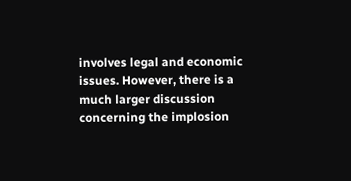involves legal and economic issues. However, there is a much larger discussion concerning the implosion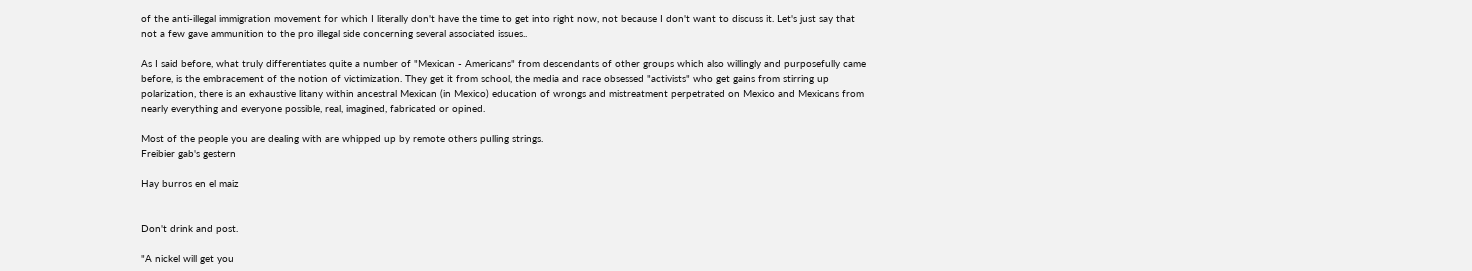of the anti-illegal immigration movement for which I literally don't have the time to get into right now, not because I don't want to discuss it. Let's just say that not a few gave ammunition to the pro illegal side concerning several associated issues..

As I said before, what truly differentiates quite a number of "Mexican - Americans" from descendants of other groups which also willingly and purposefully came before, is the embracement of the notion of victimization. They get it from school, the media and race obsessed "activists" who get gains from stirring up polarization, there is an exhaustive litany within ancestral Mexican (in Mexico) education of wrongs and mistreatment perpetrated on Mexico and Mexicans from nearly everything and everyone possible, real, imagined, fabricated or opined.

Most of the people you are dealing with are whipped up by remote others pulling strings.
Freibier gab's gestern

Hay burros en el maiz


Don't drink and post.

"A nickel will get you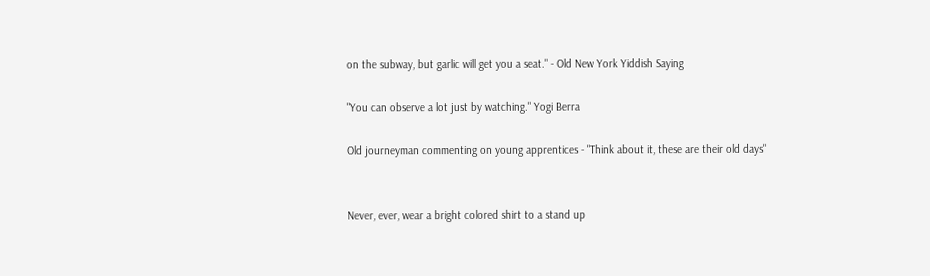on the subway, but garlic will get you a seat." - Old New York Yiddish Saying

"You can observe a lot just by watching." Yogi Berra

Old journeyman commenting on young apprentices - "Think about it, these are their old days"


Never, ever, wear a bright colored shirt to a stand up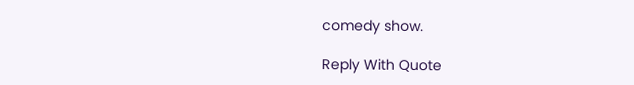comedy show.

Reply With Quote